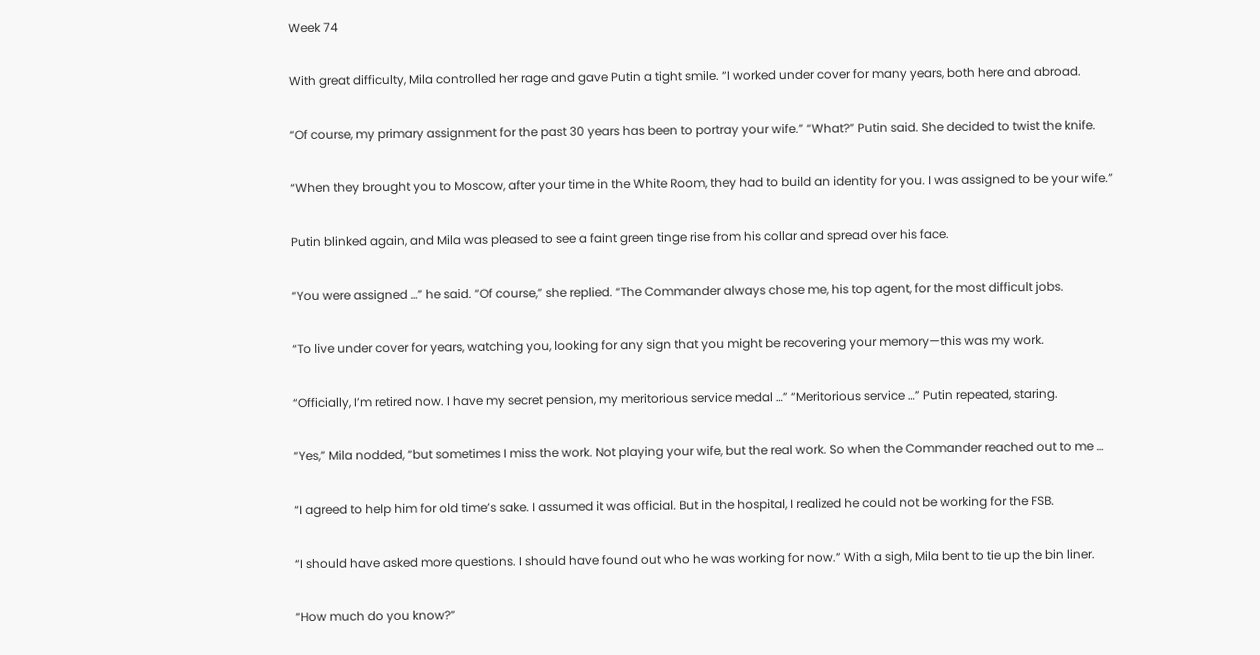Week 74

With great difficulty, Mila controlled her rage and gave Putin a tight smile. “I worked under cover for many years, both here and abroad.

“Of course, my primary assignment for the past 30 years has been to portray your wife.” “What?” Putin said. She decided to twist the knife.

“When they brought you to Moscow, after your time in the White Room, they had to build an identity for you. I was assigned to be your wife.”

Putin blinked again, and Mila was pleased to see a faint green tinge rise from his collar and spread over his face.

“You were assigned …” he said. “Of course,” she replied. “The Commander always chose me, his top agent, for the most difficult jobs.

“To live under cover for years, watching you, looking for any sign that you might be recovering your memory—this was my work.

“Officially, I’m retired now. I have my secret pension, my meritorious service medal …” “Meritorious service …” Putin repeated, staring.

“Yes,” Mila nodded, “but sometimes I miss the work. Not playing your wife, but the real work. So when the Commander reached out to me …

“I agreed to help him for old time’s sake. I assumed it was official. But in the hospital, I realized he could not be working for the FSB.

“I should have asked more questions. I should have found out who he was working for now.” With a sigh, Mila bent to tie up the bin liner.

“How much do you know?”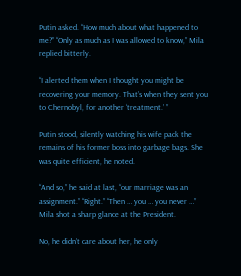Putin asked. “How much about what happened to me?” “Only as much as I was allowed to know,” Mila replied bitterly.

“I alerted them when I thought you might be recovering your memory. That’s when they sent you to Chernobyl, for another ‘treatment.’ ”

Putin stood, silently watching his wife pack the remains of his former boss into garbage bags. She was quite efficient, he noted.

“And so,” he said at last, “our marriage was an assignment.” “Right.” “Then … you … you never …” Mila shot a sharp glance at the President.

No, he didn’t care about her, he only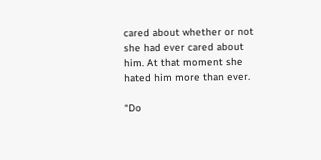cared about whether or not she had ever cared about him. At that moment she hated him more than ever.

“Do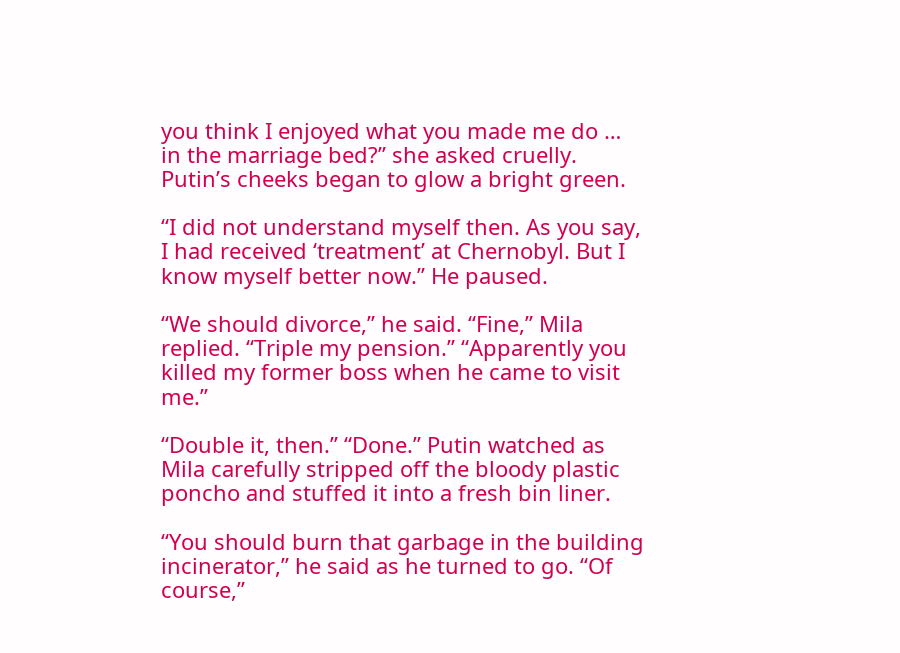you think I enjoyed what you made me do … in the marriage bed?” she asked cruelly. Putin’s cheeks began to glow a bright green.

“I did not understand myself then. As you say, I had received ‘treatment’ at Chernobyl. But I know myself better now.” He paused.

“We should divorce,” he said. “Fine,” Mila replied. “Triple my pension.” “Apparently you killed my former boss when he came to visit me.”

“Double it, then.” “Done.” Putin watched as Mila carefully stripped off the bloody plastic poncho and stuffed it into a fresh bin liner.

“You should burn that garbage in the building incinerator,” he said as he turned to go. “Of course,”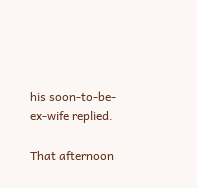his soon-to-be-ex-wife replied.

That afternoon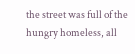the street was full of the hungry homeless, all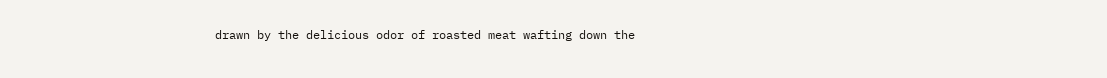drawn by the delicious odor of roasted meat wafting down the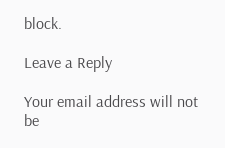block.

Leave a Reply

Your email address will not be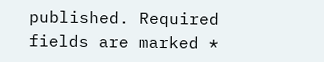published. Required fields are marked *